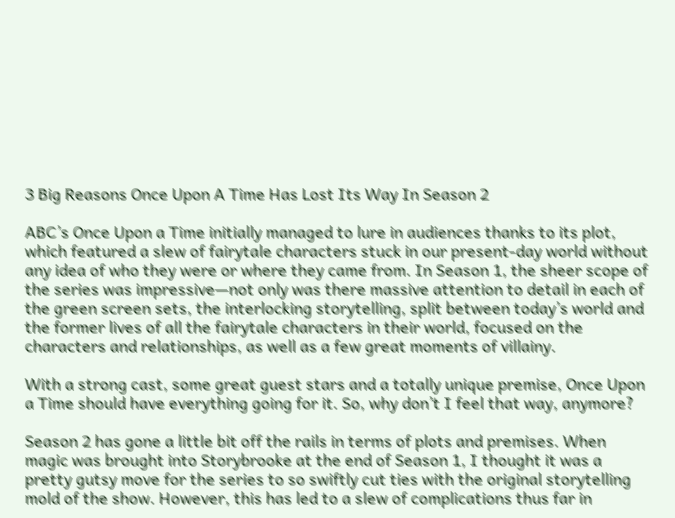3 Big Reasons Once Upon A Time Has Lost Its Way In Season 2

ABC’s Once Upon a Time initially managed to lure in audiences thanks to its plot, which featured a slew of fairytale characters stuck in our present-day world without any idea of who they were or where they came from. In Season 1, the sheer scope of the series was impressive—not only was there massive attention to detail in each of the green screen sets, the interlocking storytelling, split between today’s world and the former lives of all the fairytale characters in their world, focused on the characters and relationships, as well as a few great moments of villainy.

With a strong cast, some great guest stars and a totally unique premise, Once Upon a Time should have everything going for it. So, why don’t I feel that way, anymore?

Season 2 has gone a little bit off the rails in terms of plots and premises. When magic was brought into Storybrooke at the end of Season 1, I thought it was a pretty gutsy move for the series to so swiftly cut ties with the original storytelling mold of the show. However, this has led to a slew of complications thus far in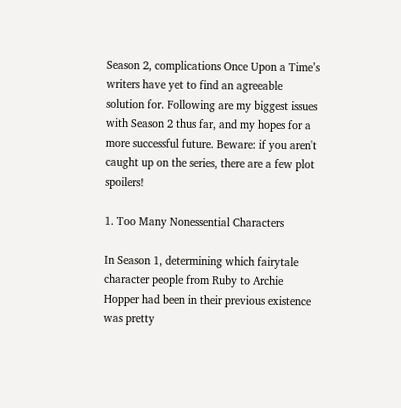Season 2, complications Once Upon a Time’s writers have yet to find an agreeable solution for. Following are my biggest issues with Season 2 thus far, and my hopes for a more successful future. Beware: if you aren't caught up on the series, there are a few plot spoilers!

1. Too Many Nonessential Characters

In Season 1, determining which fairytale character people from Ruby to Archie Hopper had been in their previous existence was pretty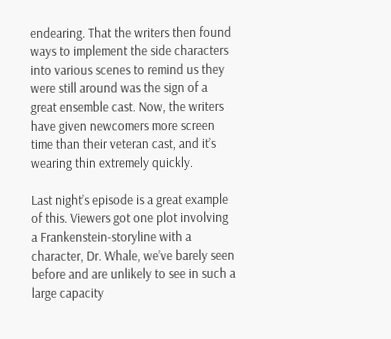endearing. That the writers then found ways to implement the side characters into various scenes to remind us they were still around was the sign of a great ensemble cast. Now, the writers have given newcomers more screen time than their veteran cast, and it’s wearing thin extremely quickly.

Last night’s episode is a great example of this. Viewers got one plot involving a Frankenstein-storyline with a character, Dr. Whale, we’ve barely seen before and are unlikely to see in such a large capacity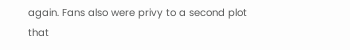again. Fans also were privy to a second plot that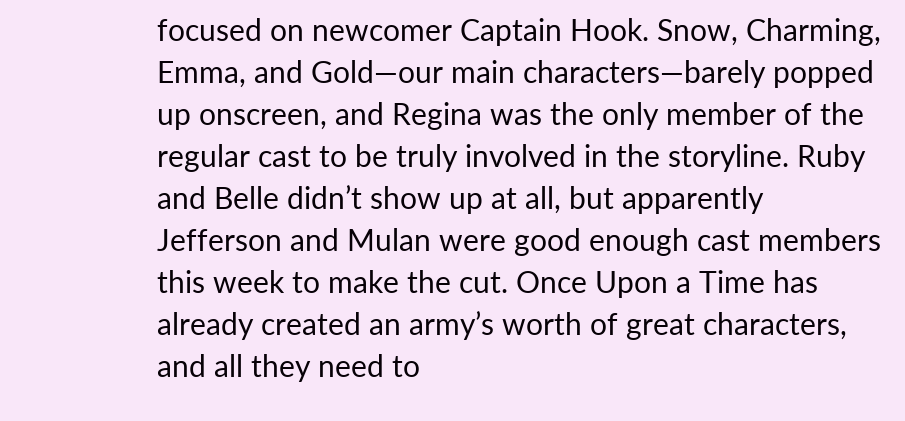focused on newcomer Captain Hook. Snow, Charming, Emma, and Gold—our main characters—barely popped up onscreen, and Regina was the only member of the regular cast to be truly involved in the storyline. Ruby and Belle didn’t show up at all, but apparently Jefferson and Mulan were good enough cast members this week to make the cut. Once Upon a Time has already created an army’s worth of great characters, and all they need to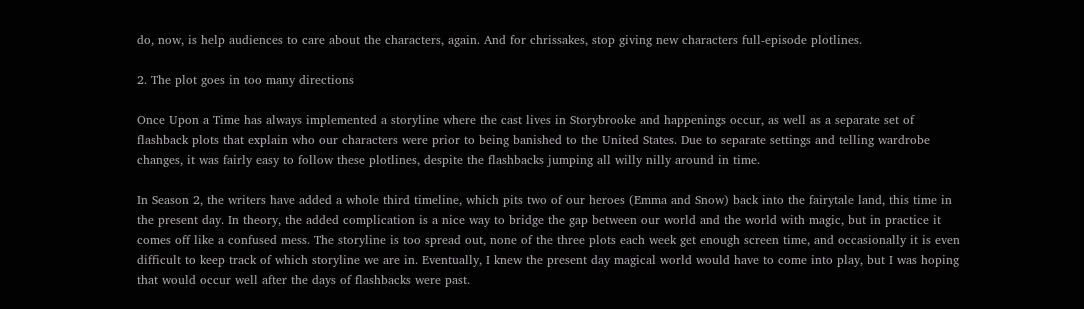do, now, is help audiences to care about the characters, again. And for chrissakes, stop giving new characters full-episode plotlines.

2. The plot goes in too many directions

Once Upon a Time has always implemented a storyline where the cast lives in Storybrooke and happenings occur, as well as a separate set of flashback plots that explain who our characters were prior to being banished to the United States. Due to separate settings and telling wardrobe changes, it was fairly easy to follow these plotlines, despite the flashbacks jumping all willy nilly around in time.

In Season 2, the writers have added a whole third timeline, which pits two of our heroes (Emma and Snow) back into the fairytale land, this time in the present day. In theory, the added complication is a nice way to bridge the gap between our world and the world with magic, but in practice it comes off like a confused mess. The storyline is too spread out, none of the three plots each week get enough screen time, and occasionally it is even difficult to keep track of which storyline we are in. Eventually, I knew the present day magical world would have to come into play, but I was hoping that would occur well after the days of flashbacks were past.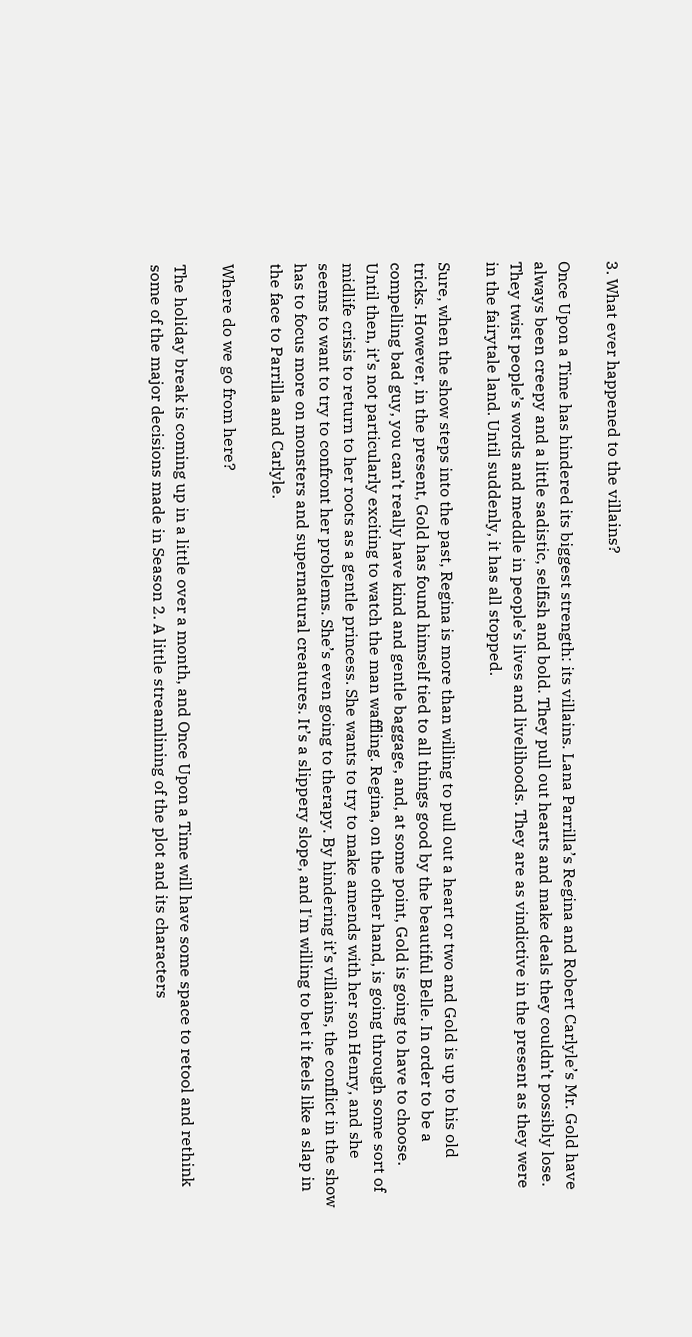3. What ever happened to the villains?

Once Upon a Time has hindered its biggest strength: its villains. Lana Parrilla’s Regina and Robert Carlyle’s Mr. Gold have always been creepy and a little sadistic, selfish and bold. They pull out hearts and make deals they couldn’t possibly lose. They twist people’s words and meddle in people’s lives and livelihoods. They are as vindictive in the present as they were in the fairytale land. Until suddenly, it has all stopped.

Sure, when the show steps into the past, Regina is more than willing to pull out a heart or two and Gold is up to his old tricks. However, in the present, Gold has found himself tied to all things good by the beautiful Belle. In order to be a compelling bad guy, you can’t really have kind and gentle baggage, and, at some point, Gold is going to have to choose. Until then, it’s not particularly exciting to watch the man waffling. Regina, on the other hand, is going through some sort of midlife crisis to return to her roots as a gentle princess. She wants to try to make amends with her son Henry, and she seems to want to try to confront her problems. She’s even going to therapy. By hindering it’s villains, the conflict in the show has to focus more on monsters and supernatural creatures. It’s a slippery slope, and I'm willing to bet it feels like a slap in the face to Parrilla and Carlyle.

Where do we go from here?

The holiday break is coming up in a little over a month, and Once Upon a Time will have some space to retool and rethink some of the major decisions made in Season 2. A little streamlining of the plot and its characters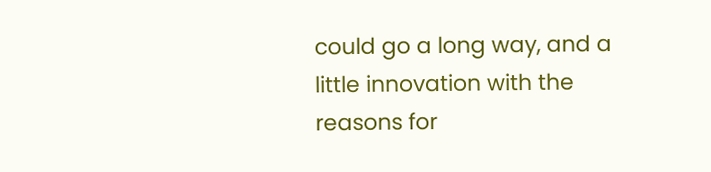could go a long way, and a little innovation with the reasons for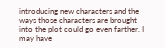introducing new characters and the ways those characters are brought into the plot could go even farther. I may have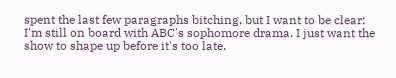spent the last few paragraphs bitching, but I want to be clear: I'm still on board with ABC's sophomore drama. I just want the show to shape up before it's too late.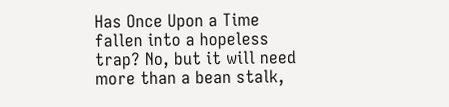Has Once Upon a Time fallen into a hopeless trap? No, but it will need more than a bean stalk,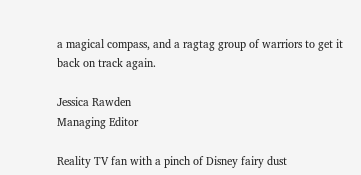a magical compass, and a ragtag group of warriors to get it back on track again.

Jessica Rawden
Managing Editor

Reality TV fan with a pinch of Disney fairy dust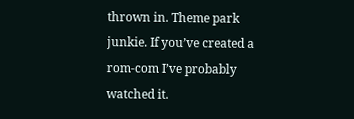thrown in. Theme park junkie. If you’ve created a rom-com I’ve probably watched it.